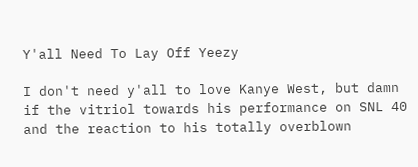Y'all Need To Lay Off Yeezy

I don't need y'all to love Kanye West, but damn if the vitriol towards his performance on SNL 40 and the reaction to his totally overblown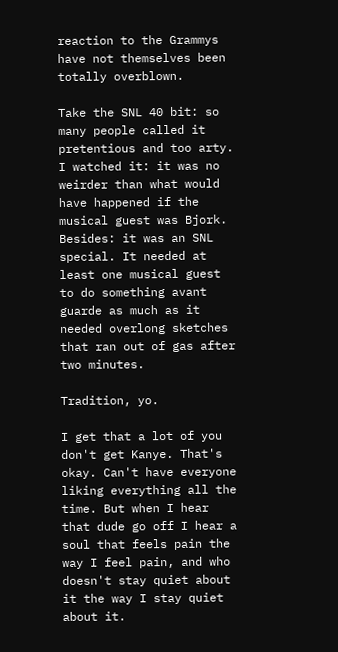reaction to the Grammys have not themselves been totally overblown.

Take the SNL 40 bit: so many people called it pretentious and too arty. I watched it: it was no weirder than what would have happened if the musical guest was Bjork. Besides: it was an SNL special. It needed at least one musical guest to do something avant guarde as much as it needed overlong sketches that ran out of gas after two minutes.

Tradition, yo.

I get that a lot of you don't get Kanye. That's okay. Can't have everyone liking everything all the time. But when I hear that dude go off I hear a soul that feels pain the way I feel pain, and who doesn't stay quiet about it the way I stay quiet about it.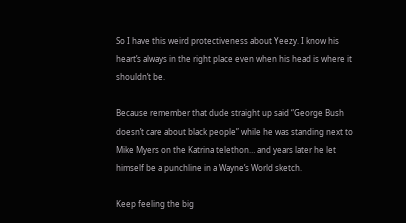So I have this weird protectiveness about Yeezy. I know his heart’s always in the right place even when his head is where it shouldn’t be.

Because remember that dude straight up said “George Bush doesn’t care about black people” while he was standing next to Mike Myers on the Katrina telethon… and years later he let himself be a punchline in a Wayne’s World sketch.

Keep feeling the big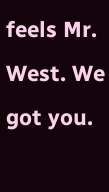feels Mr. West. We got you.